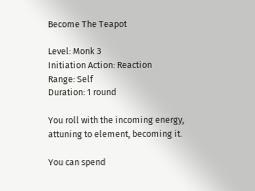Become The Teapot

Level: Monk 3
Initiation Action: Reaction
Range: Self
Duration: 1 round

You roll with the incoming energy, attuning to element, becoming it.

You can spend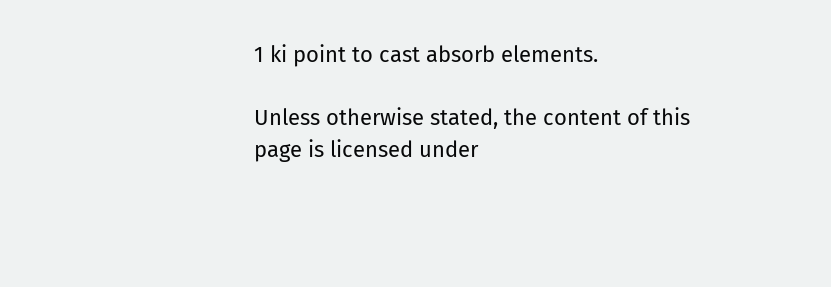1 ki point to cast absorb elements.

Unless otherwise stated, the content of this page is licensed under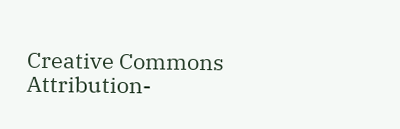Creative Commons Attribution-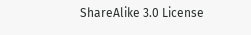ShareAlike 3.0 License